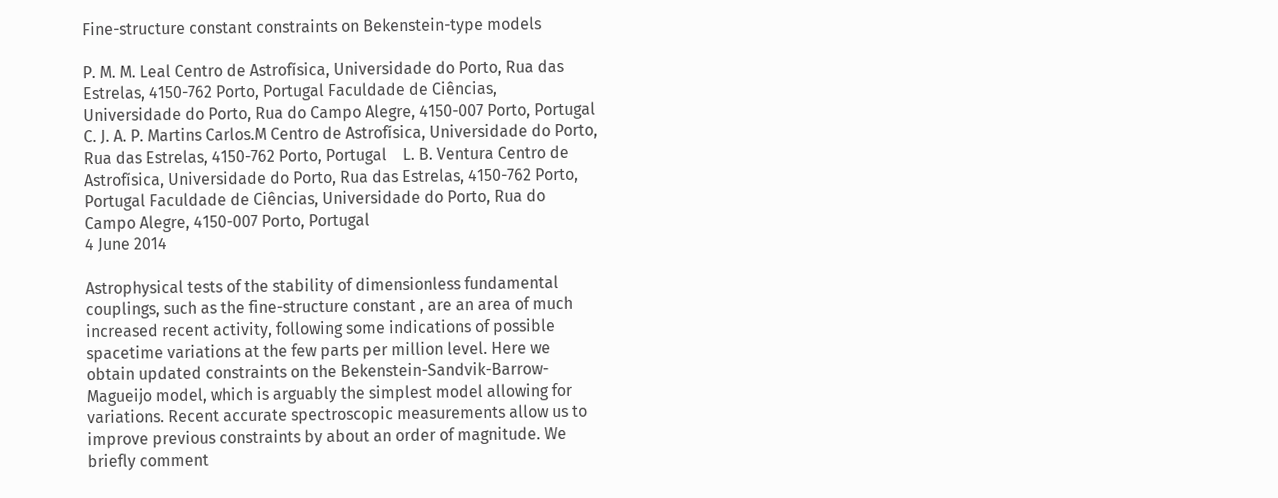Fine-structure constant constraints on Bekenstein-type models

P. M. M. Leal Centro de Astrofísica, Universidade do Porto, Rua das Estrelas, 4150-762 Porto, Portugal Faculdade de Ciências, Universidade do Porto, Rua do Campo Alegre, 4150-007 Porto, Portugal    C. J. A. P. Martins Carlos.M Centro de Astrofísica, Universidade do Porto, Rua das Estrelas, 4150-762 Porto, Portugal    L. B. Ventura Centro de Astrofísica, Universidade do Porto, Rua das Estrelas, 4150-762 Porto, Portugal Faculdade de Ciências, Universidade do Porto, Rua do Campo Alegre, 4150-007 Porto, Portugal
4 June 2014

Astrophysical tests of the stability of dimensionless fundamental couplings, such as the fine-structure constant , are an area of much increased recent activity, following some indications of possible spacetime variations at the few parts per million level. Here we obtain updated constraints on the Bekenstein-Sandvik-Barrow-Magueijo model, which is arguably the simplest model allowing for variations. Recent accurate spectroscopic measurements allow us to improve previous constraints by about an order of magnitude. We briefly comment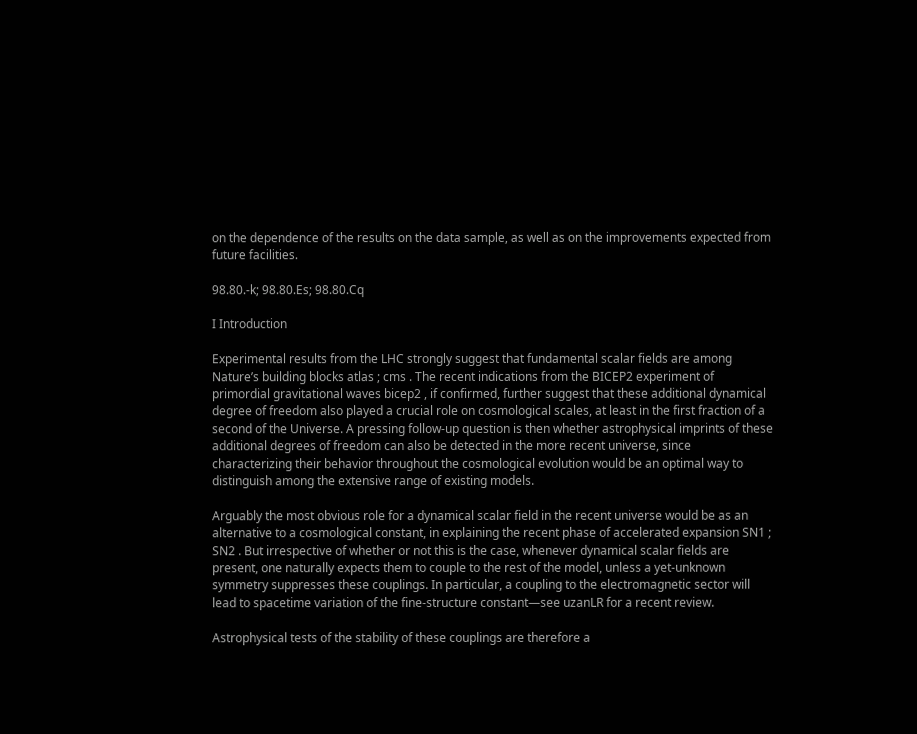on the dependence of the results on the data sample, as well as on the improvements expected from future facilities.

98.80.-k; 98.80.Es; 98.80.Cq

I Introduction

Experimental results from the LHC strongly suggest that fundamental scalar fields are among Nature’s building blocks atlas ; cms . The recent indications from the BICEP2 experiment of primordial gravitational waves bicep2 , if confirmed, further suggest that these additional dynamical degree of freedom also played a crucial role on cosmological scales, at least in the first fraction of a second of the Universe. A pressing follow-up question is then whether astrophysical imprints of these additional degrees of freedom can also be detected in the more recent universe, since characterizing their behavior throughout the cosmological evolution would be an optimal way to distinguish among the extensive range of existing models.

Arguably the most obvious role for a dynamical scalar field in the recent universe would be as an alternative to a cosmological constant, in explaining the recent phase of accelerated expansion SN1 ; SN2 . But irrespective of whether or not this is the case, whenever dynamical scalar fields are present, one naturally expects them to couple to the rest of the model, unless a yet-unknown symmetry suppresses these couplings. In particular, a coupling to the electromagnetic sector will lead to spacetime variation of the fine-structure constant—see uzanLR for a recent review.

Astrophysical tests of the stability of these couplings are therefore a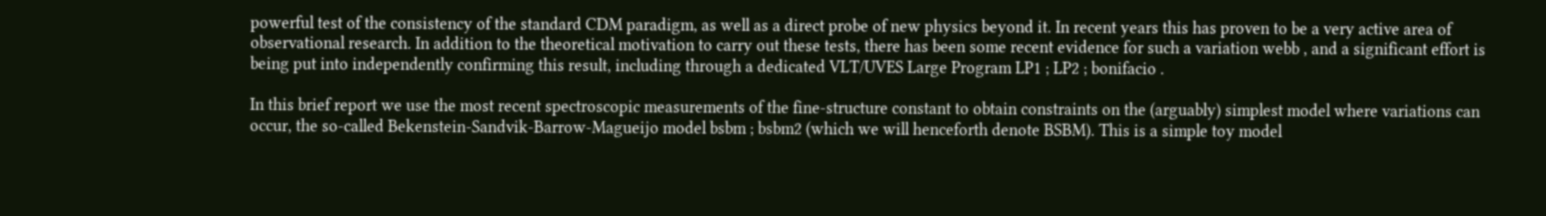powerful test of the consistency of the standard CDM paradigm, as well as a direct probe of new physics beyond it. In recent years this has proven to be a very active area of observational research. In addition to the theoretical motivation to carry out these tests, there has been some recent evidence for such a variation webb , and a significant effort is being put into independently confirming this result, including through a dedicated VLT/UVES Large Program LP1 ; LP2 ; bonifacio .

In this brief report we use the most recent spectroscopic measurements of the fine-structure constant to obtain constraints on the (arguably) simplest model where variations can occur, the so-called Bekenstein-Sandvik-Barrow-Magueijo model bsbm ; bsbm2 (which we will henceforth denote BSBM). This is a simple toy model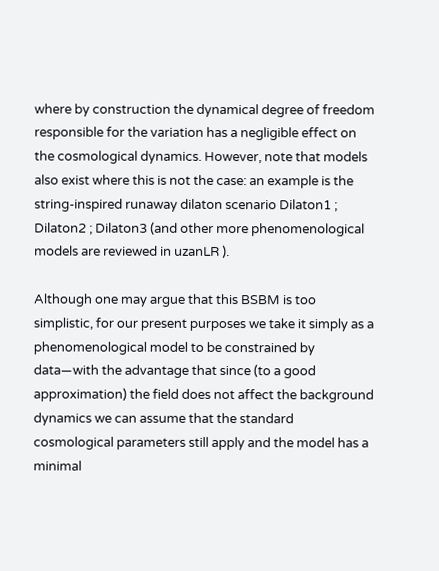where by construction the dynamical degree of freedom responsible for the variation has a negligible effect on the cosmological dynamics. However, note that models also exist where this is not the case: an example is the string-inspired runaway dilaton scenario Dilaton1 ; Dilaton2 ; Dilaton3 (and other more phenomenological models are reviewed in uzanLR ).

Although one may argue that this BSBM is too simplistic, for our present purposes we take it simply as a phenomenological model to be constrained by data—with the advantage that since (to a good approximation) the field does not affect the background dynamics we can assume that the standard cosmological parameters still apply and the model has a minimal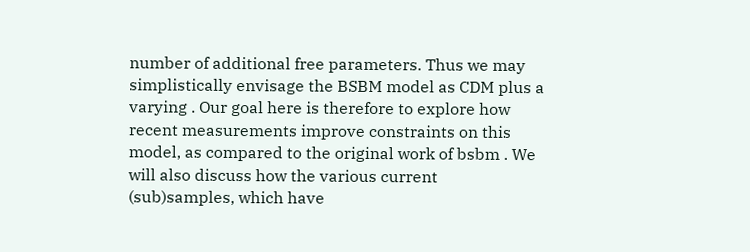number of additional free parameters. Thus we may simplistically envisage the BSBM model as CDM plus a varying . Our goal here is therefore to explore how recent measurements improve constraints on this model, as compared to the original work of bsbm . We will also discuss how the various current (sub)samples, which have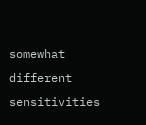somewhat different sensitivities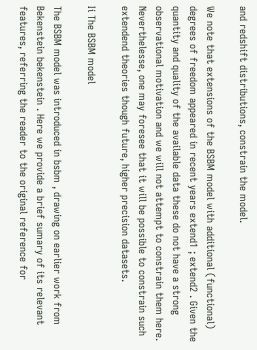and redshift distributions, constrain the model.

We note that extensions of the BSBM model with additional (functional) degrees of freedom appeared in recent years extend1 ; extend2 . Given the quantity and quality of the available data these do not have a strong observational motivation and we will not attempt to constrain them here. Neverthelesse, one may foresee that it will be possible to constrain such extendend theories though future, higher precision datasets.

Ii The BSBM model

The BSBM model was introduced in bsbm , drawing on earlier work from Bekenstein bekenstein . Here we provide a brief sumary of its relevant features, referring the reader to the original reference for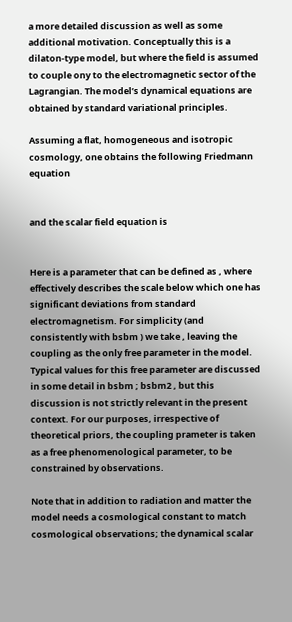a more detailed discussion as well as some additional motivation. Conceptually this is a dilaton-type model, but where the field is assumed to couple ony to the electromagnetic sector of the Lagrangian. The model’s dynamical equations are obtained by standard variational principles.

Assuming a flat, homogeneous and isotropic cosmology, one obtains the following Friedmann equation


and the scalar field equation is


Here is a parameter that can be defined as , where effectively describes the scale below which one has significant deviations from standard electromagnetism. For simplicity (and consistently with bsbm ) we take , leaving the coupling as the only free parameter in the model. Typical values for this free parameter are discussed in some detail in bsbm ; bsbm2 , but this discussion is not strictly relevant in the present context. For our purposes, irrespective of theoretical priors, the coupling prameter is taken as a free phenomenological parameter, to be constrained by observations.

Note that in addition to radiation and matter the model needs a cosmological constant to match cosmological observations; the dynamical scalar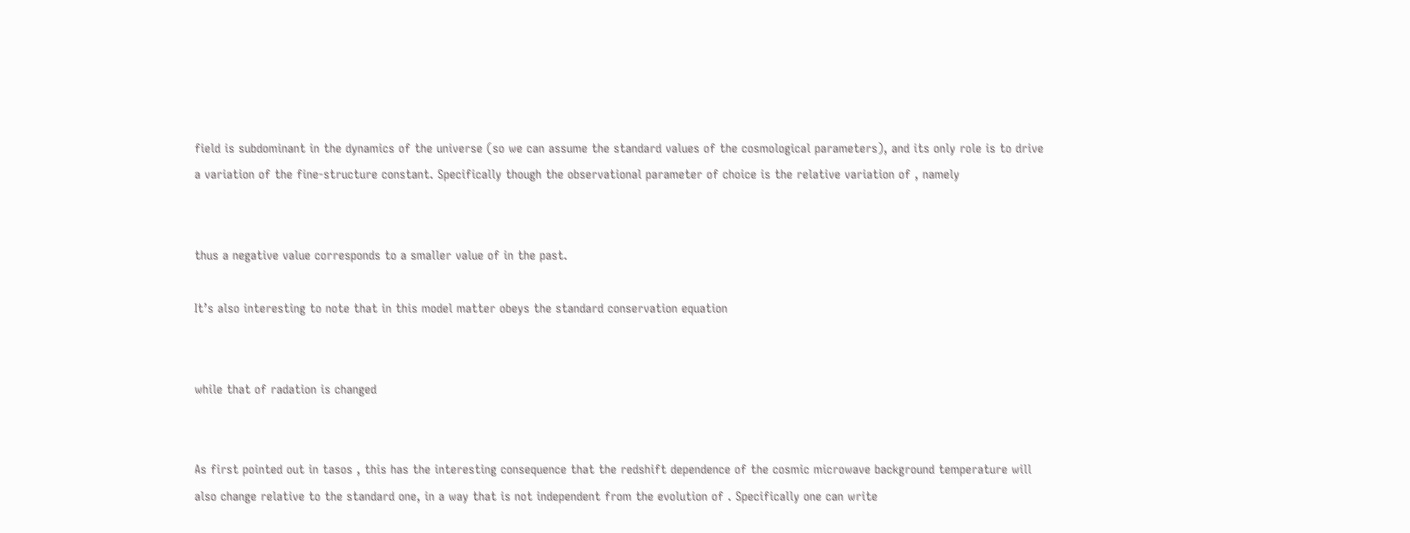field is subdominant in the dynamics of the universe (so we can assume the standard values of the cosmological parameters), and its only role is to drive a variation of the fine-structure constant. Specifically though the observational parameter of choice is the relative variation of , namely


thus a negative value corresponds to a smaller value of in the past.

It’s also interesting to note that in this model matter obeys the standard conservation equation


while that of radation is changed


As first pointed out in tasos , this has the interesting consequence that the redshift dependence of the cosmic microwave background temperature will also change relative to the standard one, in a way that is not independent from the evolution of . Specifically one can write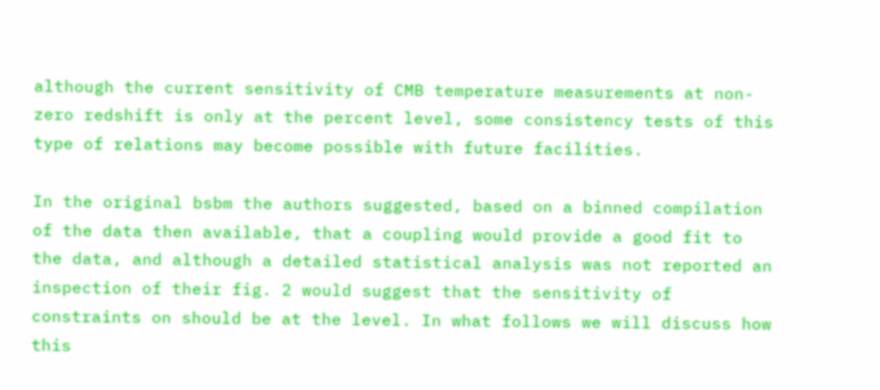although the current sensitivity of CMB temperature measurements at non-zero redshift is only at the percent level, some consistency tests of this type of relations may become possible with future facilities.

In the original bsbm the authors suggested, based on a binned compilation of the data then available, that a coupling would provide a good fit to the data, and although a detailed statistical analysis was not reported an inspection of their fig. 2 would suggest that the sensitivity of constraints on should be at the level. In what follows we will discuss how this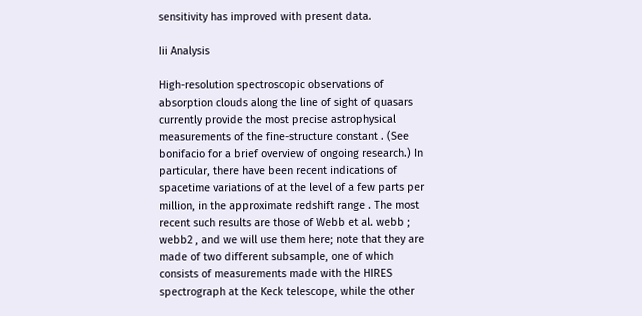sensitivity has improved with present data.

Iii Analysis

High-resolution spectroscopic observations of absorption clouds along the line of sight of quasars currently provide the most precise astrophysical measurements of the fine-structure constant . (See bonifacio for a brief overview of ongoing research.) In particular, there have been recent indications of spacetime variations of at the level of a few parts per million, in the approximate redshift range . The most recent such results are those of Webb et al. webb ; webb2 , and we will use them here; note that they are made of two different subsample, one of which consists of measurements made with the HIRES spectrograph at the Keck telescope, while the other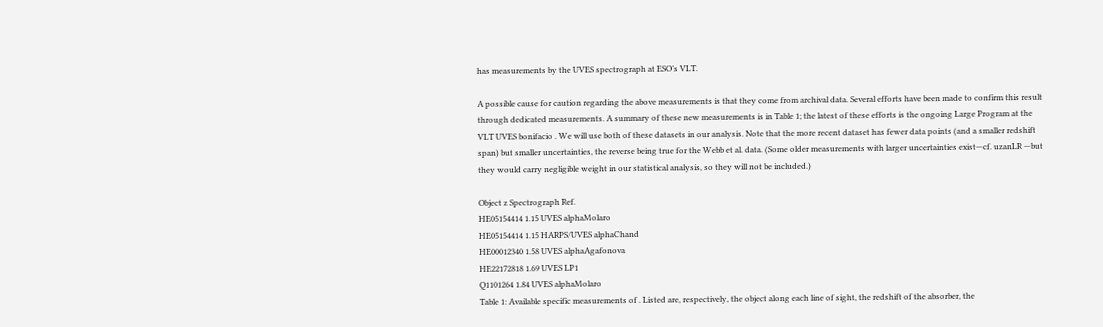has measurements by the UVES spectrograph at ESO’s VLT.

A possible cause for caution regarding the above measurements is that they come from archival data. Several efforts have been made to confirm this result through dedicated measurements. A summary of these new measurements is in Table 1; the latest of these efforts is the ongoing Large Program at the VLT UVES bonifacio . We will use both of these datasets in our analysis. Note that the more recent dataset has fewer data points (and a smaller redshift span) but smaller uncertainties, the reverse being true for the Webb et al. data. (Some older measurements with larger uncertainties exist—cf. uzanLR —but they would carry negligible weight in our statistical analysis, so they will not be included.)

Object z Spectrograph Ref.
HE05154414 1.15 UVES alphaMolaro
HE05154414 1.15 HARPS/UVES alphaChand
HE00012340 1.58 UVES alphaAgafonova
HE22172818 1.69 UVES LP1
Q1101264 1.84 UVES alphaMolaro
Table 1: Available specific measurements of . Listed are, respectively, the object along each line of sight, the redshift of the absorber, the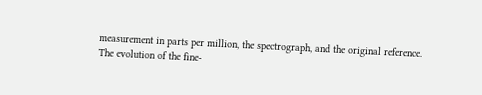measurement in parts per million, the spectrograph, and the original reference.
The evolution of the fine-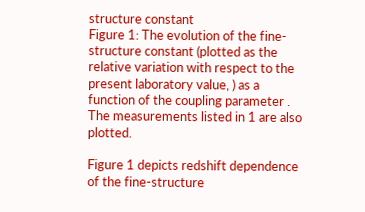structure constant
Figure 1: The evolution of the fine-structure constant (plotted as the relative variation with respect to the present laboratory value, ) as a function of the coupling parameter . The measurements listed in 1 are also plotted.

Figure 1 depicts redshift dependence of the fine-structure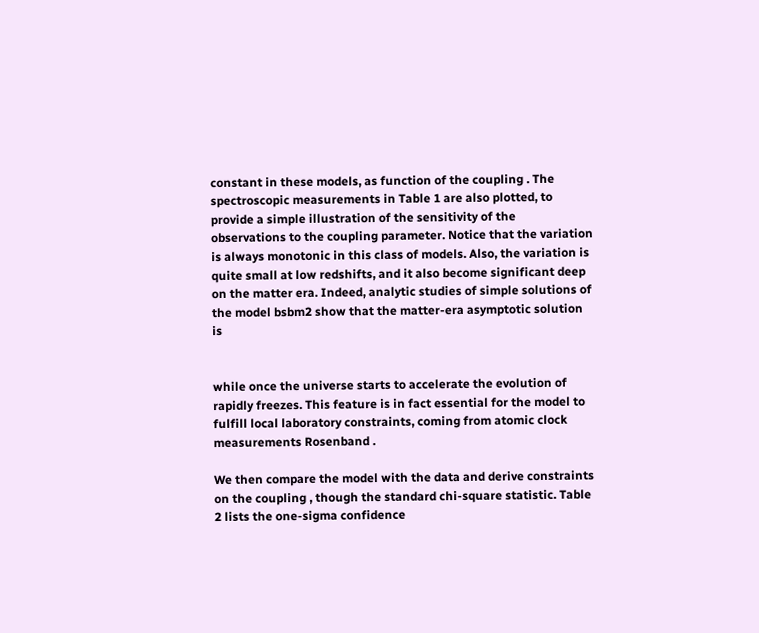constant in these models, as function of the coupling . The spectroscopic measurements in Table 1 are also plotted, to provide a simple illustration of the sensitivity of the observations to the coupling parameter. Notice that the variation is always monotonic in this class of models. Also, the variation is quite small at low redshifts, and it also become significant deep on the matter era. Indeed, analytic studies of simple solutions of the model bsbm2 show that the matter-era asymptotic solution is


while once the universe starts to accelerate the evolution of rapidly freezes. This feature is in fact essential for the model to fulfill local laboratory constraints, coming from atomic clock measurements Rosenband .

We then compare the model with the data and derive constraints on the coupling , though the standard chi-square statistic. Table 2 lists the one-sigma confidence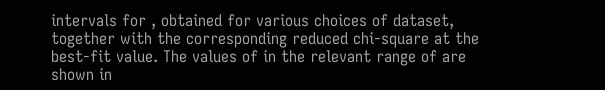intervals for , obtained for various choices of dataset, together with the corresponding reduced chi-square at the best-fit value. The values of in the relevant range of are shown in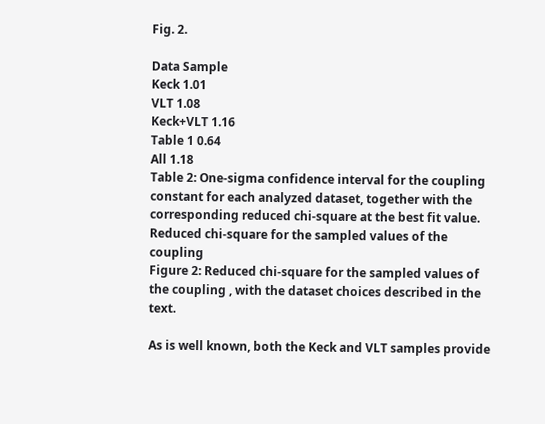Fig. 2.

Data Sample
Keck 1.01
VLT 1.08
Keck+VLT 1.16
Table 1 0.64
All 1.18
Table 2: One-sigma confidence interval for the coupling constant for each analyzed dataset, together with the corresponding reduced chi-square at the best fit value.
Reduced chi-square for the sampled values of the coupling
Figure 2: Reduced chi-square for the sampled values of the coupling , with the dataset choices described in the text.

As is well known, both the Keck and VLT samples provide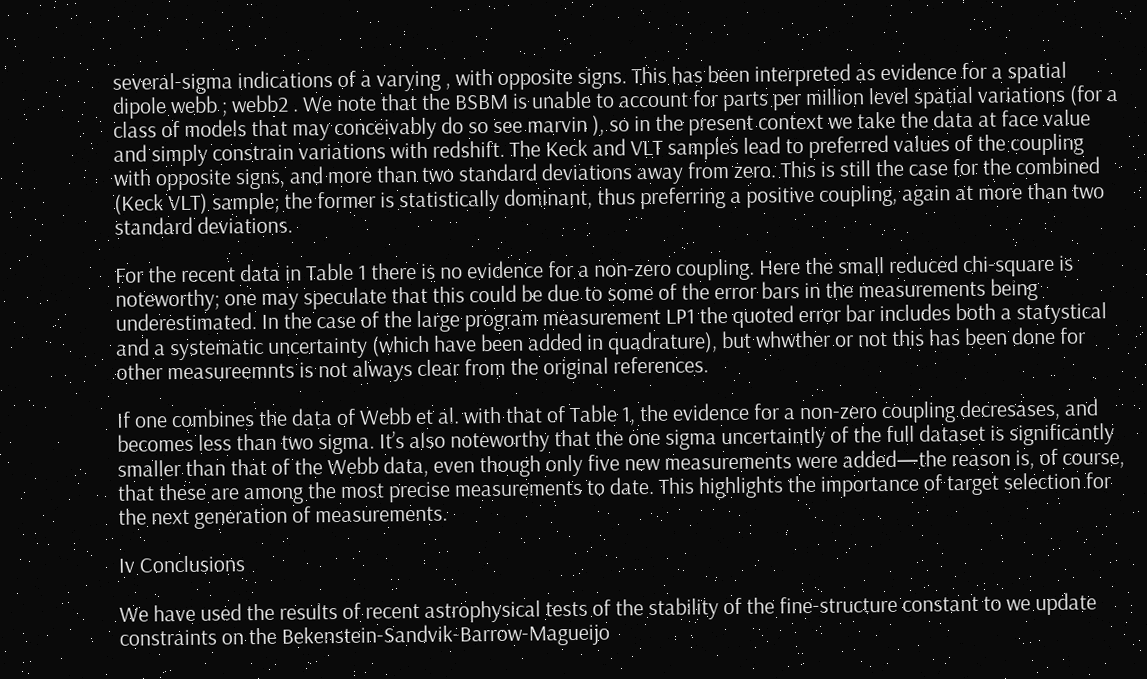several-sigma indications of a varying , with opposite signs. This has been interpreted as evidence for a spatial dipole webb ; webb2 . We note that the BSBM is unable to account for parts per million level spatial variations (for a class of models that may conceivably do so see marvin ), so in the present context we take the data at face value and simply constrain variations with redshift. The Keck and VLT samples lead to preferred values of the coupling with opposite signs, and more than two standard deviations away from zero. This is still the case for the combined (Keck VLT) sample; the former is statistically dominant, thus preferring a positive coupling, again at more than two standard deviations.

For the recent data in Table 1 there is no evidence for a non-zero coupling. Here the small reduced chi-square is noteworthy; one may speculate that this could be due to some of the error bars in the measurements being underestimated. In the case of the large program measurement LP1 the quoted error bar includes both a statystical and a systematic uncertainty (which have been added in quadrature), but whwther or not this has been done for other measureemnts is not always clear from the original references.

If one combines the data of Webb et al. with that of Table 1, the evidence for a non-zero coupling decresases, and becomes less than two sigma. It’s also noteworthy that the one sigma uncertaintly of the full dataset is significantly smaller than that of the Webb data, even though only five new measurements were added—the reason is, of course, that these are among the most precise measurements to date. This highlights the importance of target selection for the next generation of measurements.

Iv Conclusions

We have used the results of recent astrophysical tests of the stability of the fine-structure constant to we update constraints on the Bekenstein-Sandvik-Barrow-Magueijo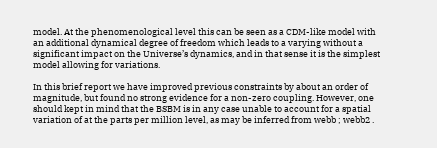model. At the phenomenological level this can be seen as a CDM-like model with an additional dynamical degree of freedom which leads to a varying without a significant impact on the Universe’s dynamics, and in that sense it is the simplest model allowing for variations.

In this brief report we have improved previous constraints by about an order of magnitude, but found no strong evidence for a non-zero coupling. However, one should kept in mind that the BSBM is in any case unable to account for a spatial variation of at the parts per million level, as may be inferred from webb ; webb2 .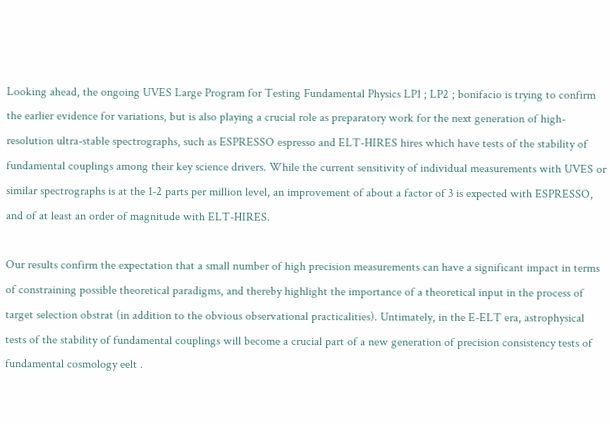Looking ahead, the ongoing UVES Large Program for Testing Fundamental Physics LP1 ; LP2 ; bonifacio is trying to confirm the earlier evidence for variations, but is also playing a crucial role as preparatory work for the next generation of high-resolution ultra-stable spectrographs, such as ESPRESSO espresso and ELT-HIRES hires which have tests of the stability of fundamental couplings among their key science drivers. While the current sensitivity of individual measurements with UVES or similar spectrographs is at the 1-2 parts per million level, an improvement of about a factor of 3 is expected with ESPRESSO, and of at least an order of magnitude with ELT-HIRES.

Our results confirm the expectation that a small number of high precision measurements can have a significant impact in terms of constraining possible theoretical paradigms, and thereby highlight the importance of a theoretical input in the process of target selection obstrat (in addition to the obvious observational practicalities). Untimately, in the E-ELT era, astrophysical tests of the stability of fundamental couplings will become a crucial part of a new generation of precision consistency tests of fundamental cosmology eelt .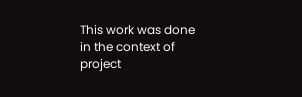This work was done in the context of project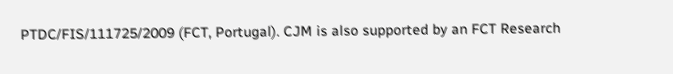PTDC/FIS/111725/2009 (FCT, Portugal). CJM is also supported by an FCT Research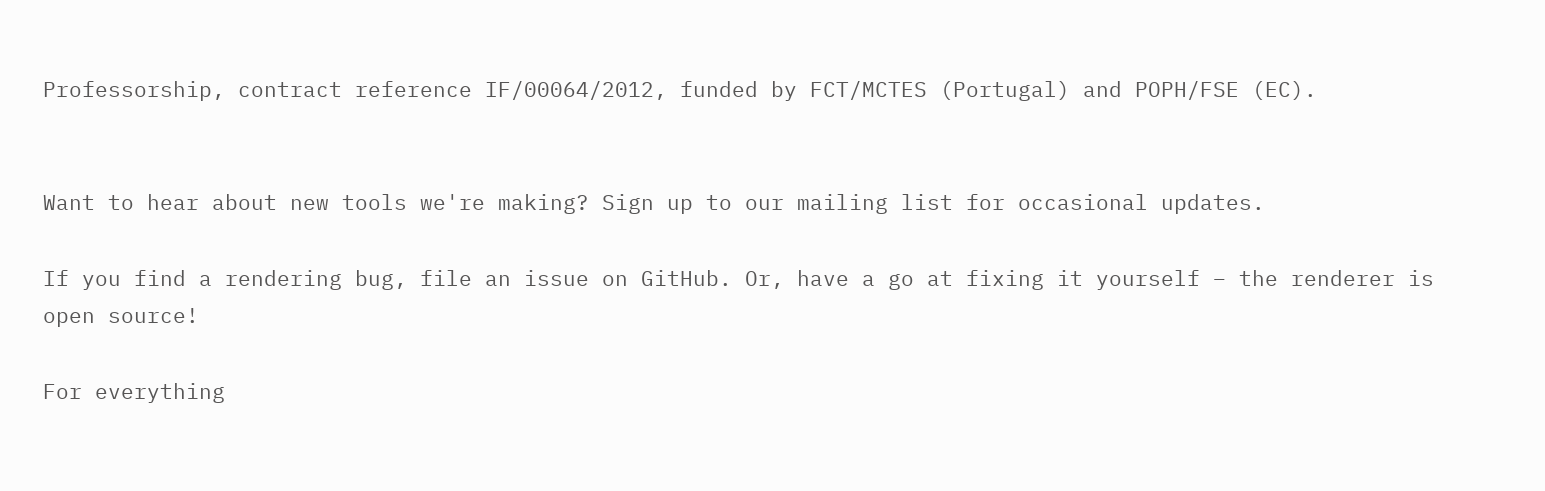Professorship, contract reference IF/00064/2012, funded by FCT/MCTES (Portugal) and POPH/FSE (EC).


Want to hear about new tools we're making? Sign up to our mailing list for occasional updates.

If you find a rendering bug, file an issue on GitHub. Or, have a go at fixing it yourself – the renderer is open source!

For everything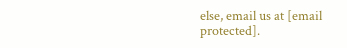else, email us at [email protected].